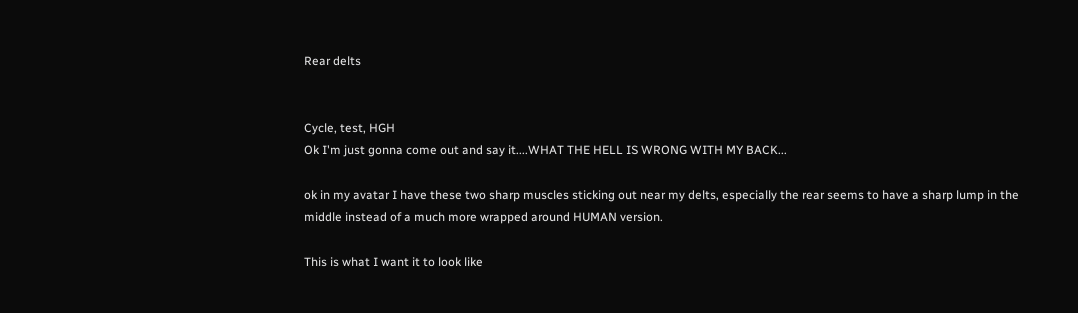Rear delts


Cycle, test, HGH
Ok I'm just gonna come out and say it....WHAT THE HELL IS WRONG WITH MY BACK...

ok in my avatar I have these two sharp muscles sticking out near my delts, especially the rear seems to have a sharp lump in the middle instead of a much more wrapped around HUMAN version.

This is what I want it to look like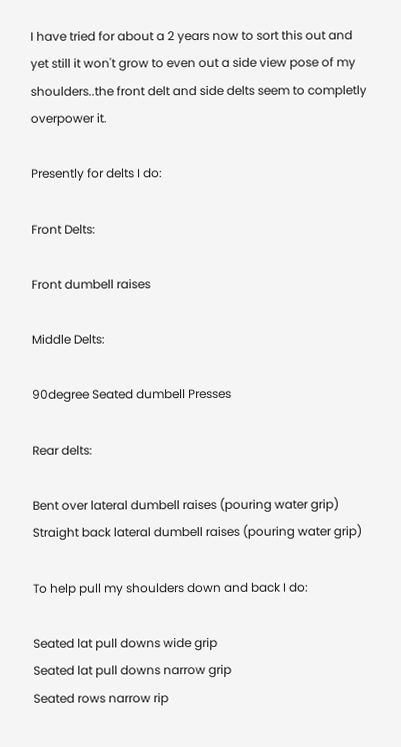I have tried for about a 2 years now to sort this out and yet still it won't grow to even out a side view pose of my shoulders..the front delt and side delts seem to completly overpower it.

Presently for delts I do:

Front Delts:

Front dumbell raises

Middle Delts:

90degree Seated dumbell Presses

Rear delts:

Bent over lateral dumbell raises (pouring water grip)
Straight back lateral dumbell raises (pouring water grip)

To help pull my shoulders down and back I do:

Seated lat pull downs wide grip
Seated lat pull downs narrow grip
Seated rows narrow rip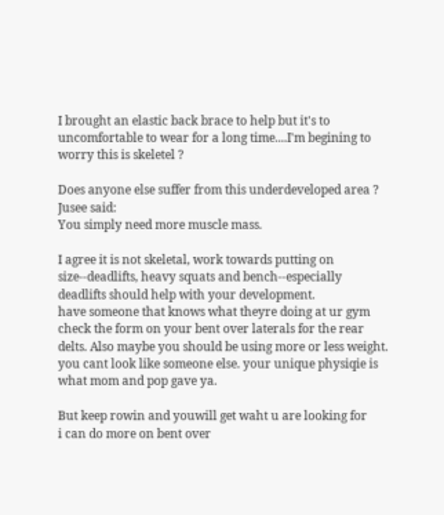I brought an elastic back brace to help but it's to uncomfortable to wear for a long time....I'm begining to worry this is skeletel ?

Does anyone else suffer from this underdeveloped area ?
Jusee said:
You simply need more muscle mass.

I agree it is not skeletal, work towards putting on size--deadlifts, heavy squats and bench--especially deadlifts should help with your development.
have someone that knows what theyre doing at ur gym check the form on your bent over laterals for the rear delts. Also maybe you should be using more or less weight.
you cant look like someone else. your unique physiqie is what mom and pop gave ya.

But keep rowin and youwill get waht u are looking for
i can do more on bent over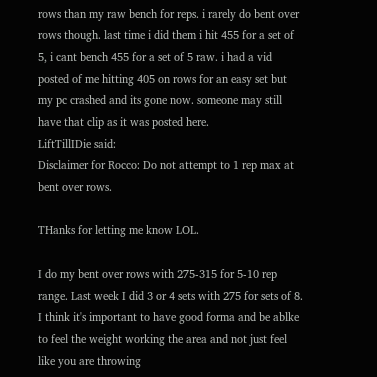rows than my raw bench for reps. i rarely do bent over rows though. last time i did them i hit 455 for a set of 5, i cant bench 455 for a set of 5 raw. i had a vid posted of me hitting 405 on rows for an easy set but my pc crashed and its gone now. someone may still have that clip as it was posted here.
LiftTillIDie said:
Disclaimer for Rocco: Do not attempt to 1 rep max at bent over rows.

THanks for letting me know LOL.

I do my bent over rows with 275-315 for 5-10 rep range. Last week I did 3 or 4 sets with 275 for sets of 8. I think it's important to have good forma and be ablke to feel the weight working the area and not just feel like you are throwing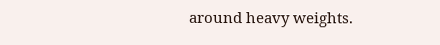around heavy weights.